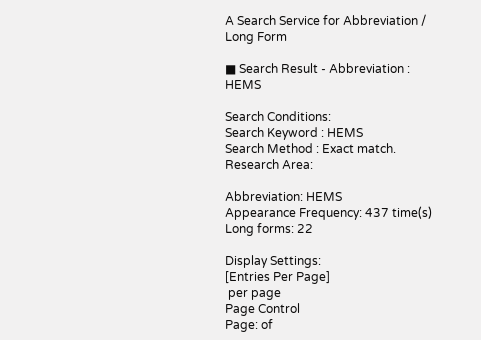A Search Service for Abbreviation / Long Form

■ Search Result - Abbreviation : HEMS

Search Conditions:
Search Keyword : HEMS
Search Method : Exact match.
Research Area:

Abbreviation: HEMS
Appearance Frequency: 437 time(s)
Long forms: 22

Display Settings:
[Entries Per Page]
 per page
Page Control
Page: of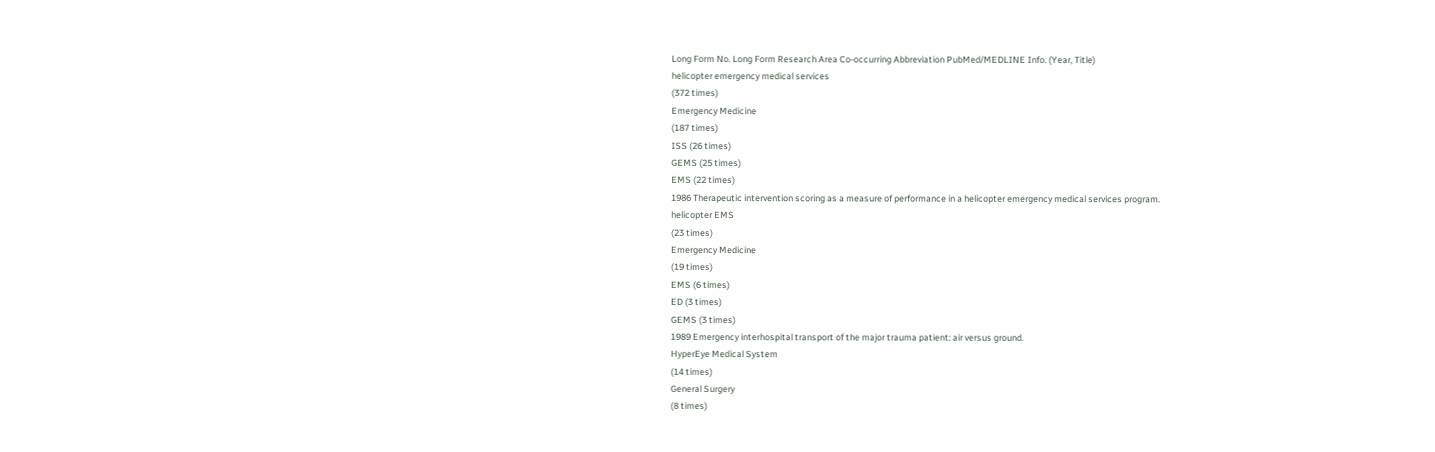Long Form No. Long Form Research Area Co-occurring Abbreviation PubMed/MEDLINE Info. (Year, Title)
helicopter emergency medical services
(372 times)
Emergency Medicine
(187 times)
ISS (26 times)
GEMS (25 times)
EMS (22 times)
1986 Therapeutic intervention scoring as a measure of performance in a helicopter emergency medical services program.
helicopter EMS
(23 times)
Emergency Medicine
(19 times)
EMS (6 times)
ED (3 times)
GEMS (3 times)
1989 Emergency interhospital transport of the major trauma patient: air versus ground.
HyperEye Medical System
(14 times)
General Surgery
(8 times)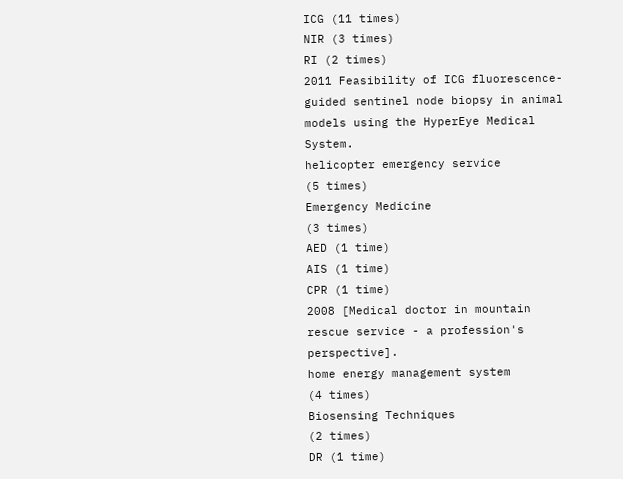ICG (11 times)
NIR (3 times)
RI (2 times)
2011 Feasibility of ICG fluorescence-guided sentinel node biopsy in animal models using the HyperEye Medical System.
helicopter emergency service
(5 times)
Emergency Medicine
(3 times)
AED (1 time)
AIS (1 time)
CPR (1 time)
2008 [Medical doctor in mountain rescue service - a profession's perspective].
home energy management system
(4 times)
Biosensing Techniques
(2 times)
DR (1 time)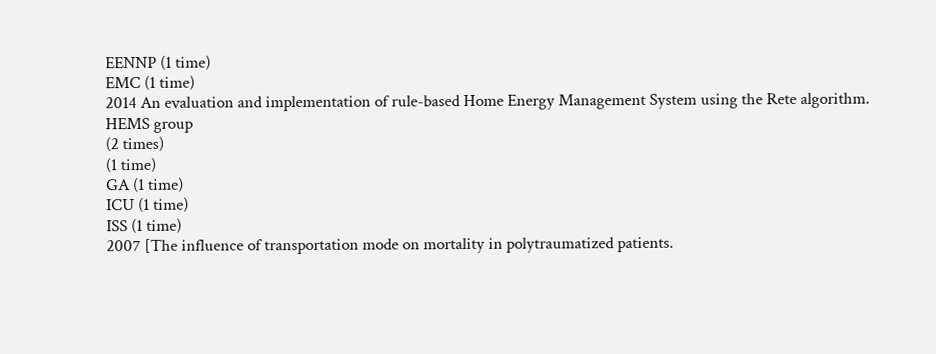EENNP (1 time)
EMC (1 time)
2014 An evaluation and implementation of rule-based Home Energy Management System using the Rete algorithm.
HEMS group
(2 times)
(1 time)
GA (1 time)
ICU (1 time)
ISS (1 time)
2007 [The influence of transportation mode on mortality in polytraumatized patients.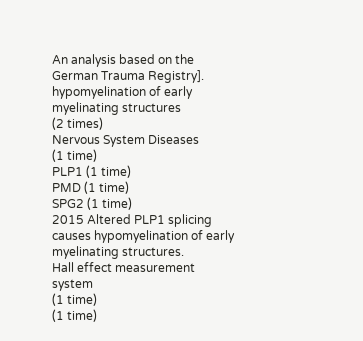An analysis based on the German Trauma Registry].
hypomyelination of early myelinating structures
(2 times)
Nervous System Diseases
(1 time)
PLP1 (1 time)
PMD (1 time)
SPG2 (1 time)
2015 Altered PLP1 splicing causes hypomyelination of early myelinating structures.
Hall effect measurement system
(1 time)
(1 time)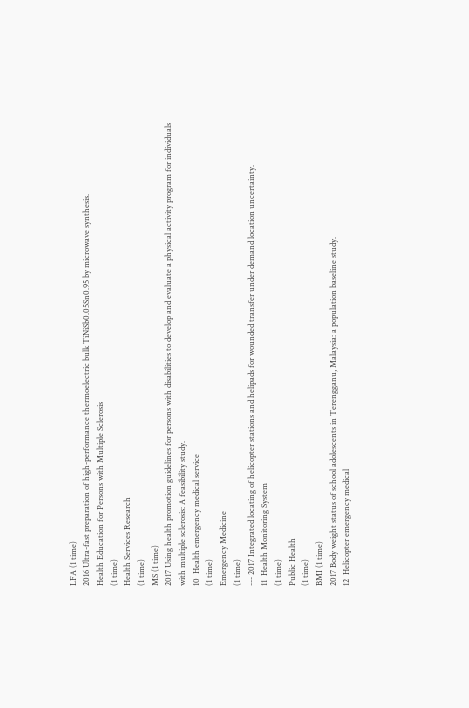LFA (1 time)
2016 Ultra-fast preparation of high-performance thermoelectric bulk TiNiSb0.05Sn0.95 by microwave synthesis.
Health Education for Persons with Multiple Sclerosis
(1 time)
Health Services Research
(1 time)
MS (1 time)
2017 Using health promotion guidelines for persons with disabilities to develop and evaluate a physical activity program for individuals with multiple sclerosis: A feasibility study.
10  Health emergency medical service
(1 time)
Emergency Medicine
(1 time)
--- 2017 Integrated locating of helicopter stations and helipads for wounded transfer under demand location uncertainty.
11  Health Monitoring System
(1 time)
Public Health
(1 time)
BMI (1 time)
2017 Body weight status of school adolescents in Terengganu, Malaysia: a population baseline study.
12  Helicopter emergency medical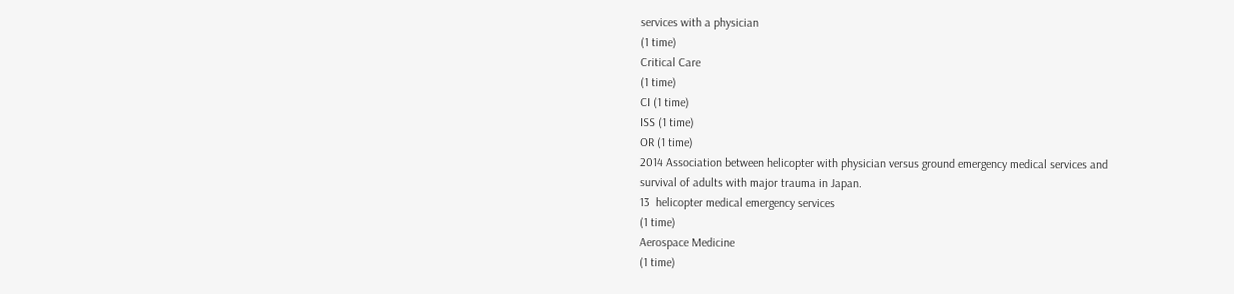services with a physician
(1 time)
Critical Care
(1 time)
CI (1 time)
ISS (1 time)
OR (1 time)
2014 Association between helicopter with physician versus ground emergency medical services and survival of adults with major trauma in Japan.
13  helicopter medical emergency services
(1 time)
Aerospace Medicine
(1 time)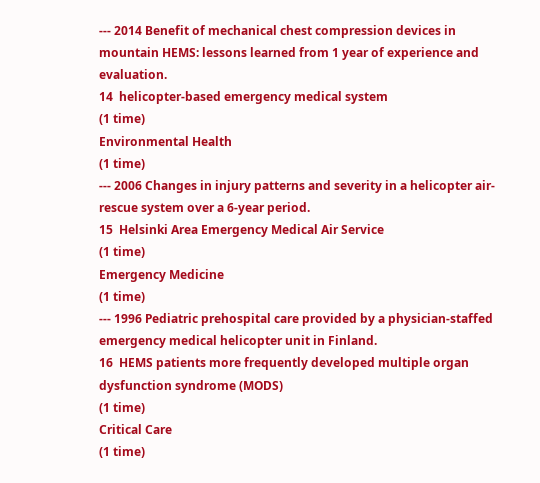--- 2014 Benefit of mechanical chest compression devices in mountain HEMS: lessons learned from 1 year of experience and evaluation.
14  helicopter-based emergency medical system
(1 time)
Environmental Health
(1 time)
--- 2006 Changes in injury patterns and severity in a helicopter air-rescue system over a 6-year period.
15  Helsinki Area Emergency Medical Air Service
(1 time)
Emergency Medicine
(1 time)
--- 1996 Pediatric prehospital care provided by a physician-staffed emergency medical helicopter unit in Finland.
16  HEMS patients more frequently developed multiple organ dysfunction syndrome (MODS)
(1 time)
Critical Care
(1 time)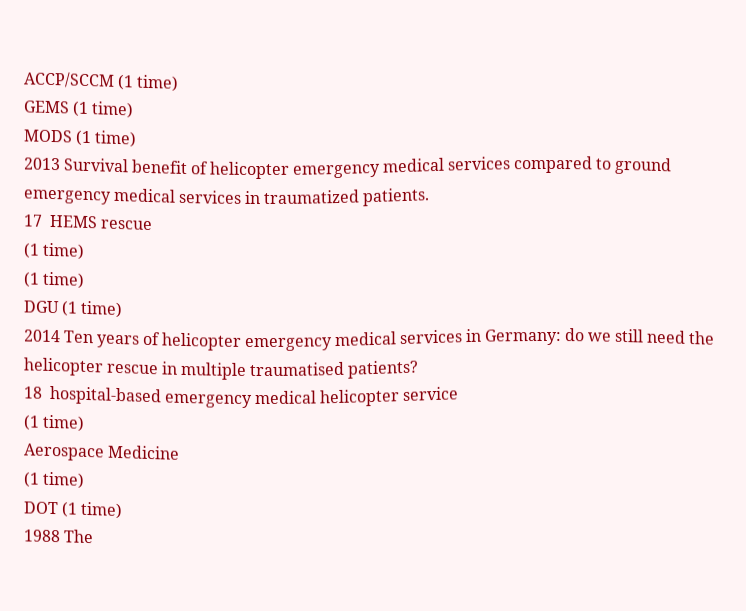ACCP/SCCM (1 time)
GEMS (1 time)
MODS (1 time)
2013 Survival benefit of helicopter emergency medical services compared to ground emergency medical services in traumatized patients.
17  HEMS rescue
(1 time)
(1 time)
DGU (1 time)
2014 Ten years of helicopter emergency medical services in Germany: do we still need the helicopter rescue in multiple traumatised patients?
18  hospital-based emergency medical helicopter service
(1 time)
Aerospace Medicine
(1 time)
DOT (1 time)
1988 The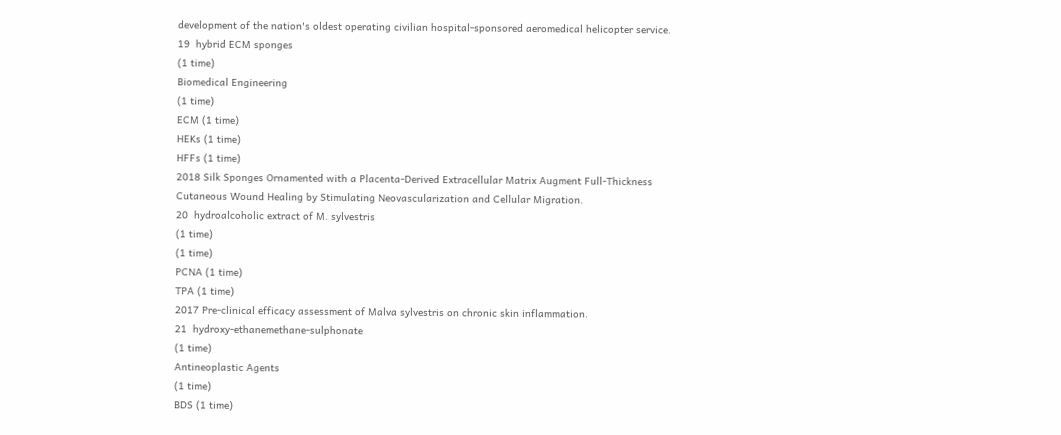development of the nation's oldest operating civilian hospital-sponsored aeromedical helicopter service.
19  hybrid ECM sponges
(1 time)
Biomedical Engineering
(1 time)
ECM (1 time)
HEKs (1 time)
HFFs (1 time)
2018 Silk Sponges Ornamented with a Placenta-Derived Extracellular Matrix Augment Full-Thickness Cutaneous Wound Healing by Stimulating Neovascularization and Cellular Migration.
20  hydroalcoholic extract of M. sylvestris
(1 time)
(1 time)
PCNA (1 time)
TPA (1 time)
2017 Pre-clinical efficacy assessment of Malva sylvestris on chronic skin inflammation.
21  hydroxy-ethanemethane-sulphonate
(1 time)
Antineoplastic Agents
(1 time)
BDS (1 time)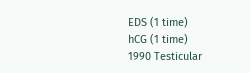EDS (1 time)
hCG (1 time)
1990 Testicular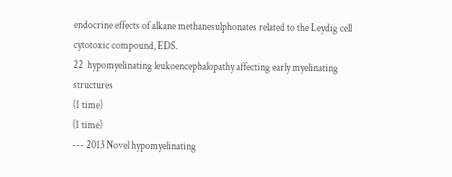endocrine effects of alkane methanesulphonates related to the Leydig cell cytotoxic compound, EDS.
22  hypomyelinating leukoencephalopathy affecting early myelinating structures
(1 time)
(1 time)
--- 2013 Novel hypomyelinating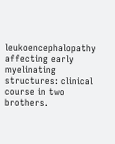leukoencephalopathy affecting early myelinating structures: clinical course in two brothers.